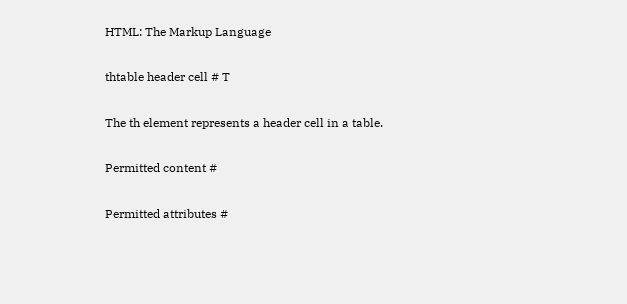HTML: The Markup Language

thtable header cell # T

The th element represents a header cell in a table.

Permitted content #

Permitted attributes #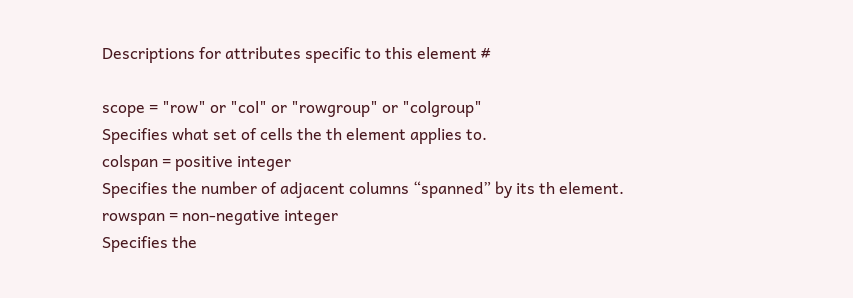Descriptions for attributes specific to this element #

scope = "row" or "col" or "rowgroup" or "colgroup"
Specifies what set of cells the th element applies to.
colspan = positive integer
Specifies the number of adjacent columns “spanned” by its th element.
rowspan = non-negative integer
Specifies the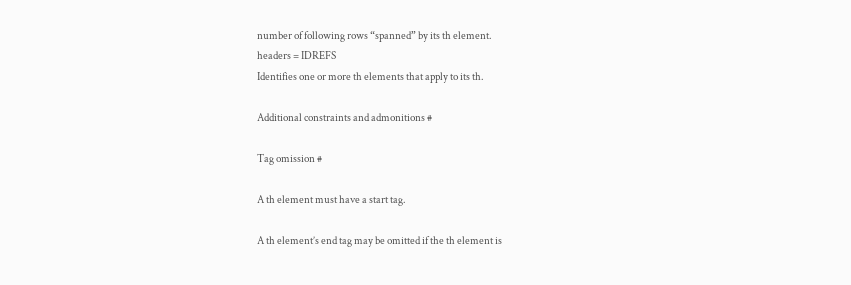number of following rows “spanned” by its th element.
headers = IDREFS
Identifies one or more th elements that apply to its th.

Additional constraints and admonitions #

Tag omission #

A th element must have a start tag.

A th element’s end tag may be omitted if the th element is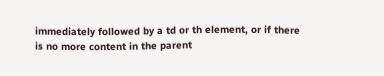immediately followed by a td or th element, or if there is no more content in the parent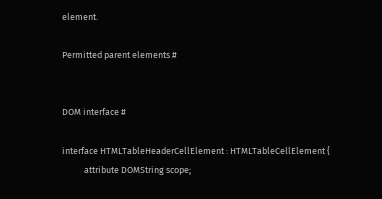element.

Permitted parent elements #


DOM interface #

interface HTMLTableHeaderCellElement : HTMLTableCellElement {
           attribute DOMString scope;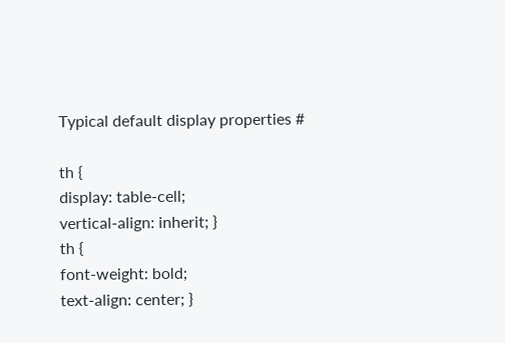Typical default display properties #

th {
display: table-cell;
vertical-align: inherit; }
th {
font-weight: bold;
text-align: center; }